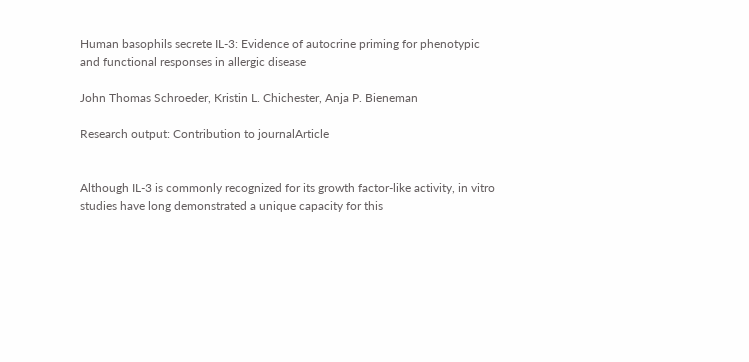Human basophils secrete IL-3: Evidence of autocrine priming for phenotypic and functional responses in allergic disease

John Thomas Schroeder, Kristin L. Chichester, Anja P. Bieneman

Research output: Contribution to journalArticle


Although IL-3 is commonly recognized for its growth factor-like activity, in vitro studies have long demonstrated a unique capacity for this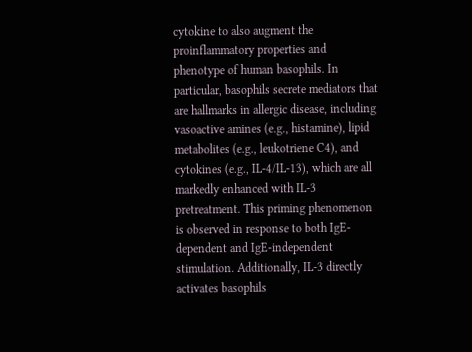cytokine to also augment the proinflammatory properties and phenotype of human basophils. In particular, basophils secrete mediators that are hallmarks in allergic disease, including vasoactive amines (e.g., histamine), lipid metabolites (e.g., leukotriene C4), and cytokines (e.g., IL-4/IL-13), which are all markedly enhanced with IL-3 pretreatment. This priming phenomenon is observed in response to both IgE-dependent and IgE-independent stimulation. Additionally, IL-3 directly activates basophils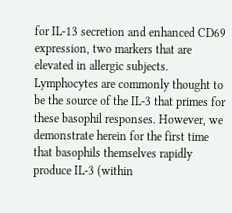for IL-13 secretion and enhanced CD69 expression, two markers that are elevated in allergic subjects. Lymphocytes are commonly thought to be the source of the IL-3 that primes for these basophil responses. However, we demonstrate herein for the first time that basophils themselves rapidly produce IL-3 (within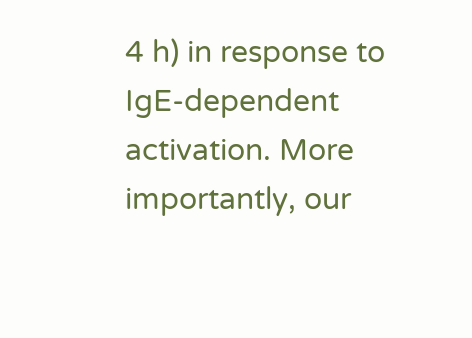4 h) in response to IgE-dependent activation. More importantly, our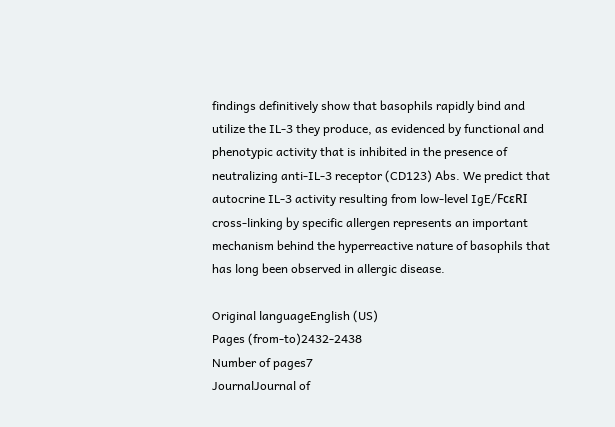findings definitively show that basophils rapidly bind and utilize the IL-3 they produce, as evidenced by functional and phenotypic activity that is inhibited in the presence of neutralizing anti-IL-3 receptor (CD123) Abs. We predict that autocrine IL-3 activity resulting from low-level IgE/FcεRI cross-linking by specific allergen represents an important mechanism behind the hyperreactive nature of basophils that has long been observed in allergic disease.

Original languageEnglish (US)
Pages (from-to)2432-2438
Number of pages7
JournalJournal of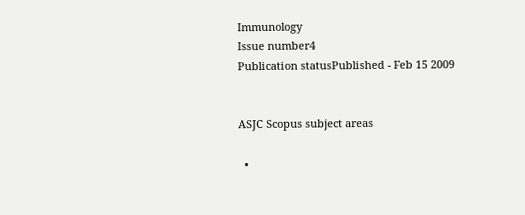Immunology
Issue number4
Publication statusPublished - Feb 15 2009


ASJC Scopus subject areas

  •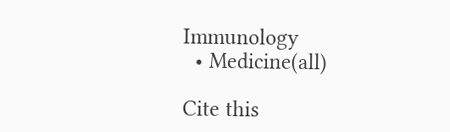Immunology
  • Medicine(all)

Cite this